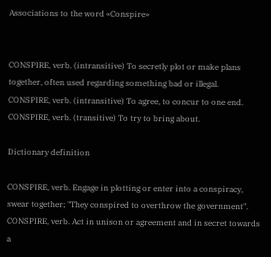Associations to the word «Conspire»


CONSPIRE, verb. (intransitive) To secretly plot or make plans together, often used regarding something bad or illegal.
CONSPIRE, verb. (intransitive) To agree, to concur to one end.
CONSPIRE, verb. (transitive) To try to bring about.

Dictionary definition

CONSPIRE, verb. Engage in plotting or enter into a conspiracy, swear together; "They conspired to overthrow the government".
CONSPIRE, verb. Act in unison or agreement and in secret towards a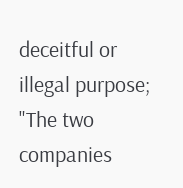deceitful or illegal purpose; "The two companies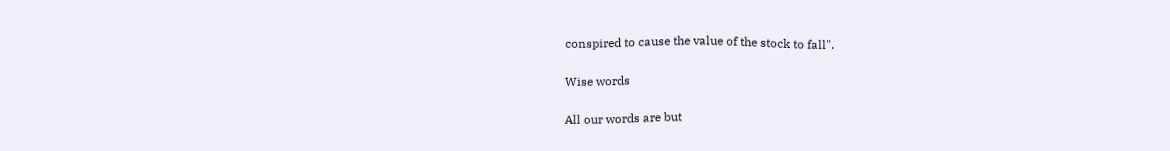conspired to cause the value of the stock to fall".

Wise words

All our words are but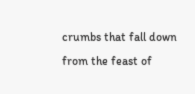crumbs that fall down from the feast of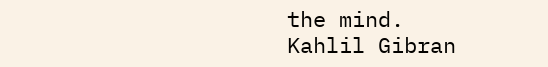the mind.
Kahlil Gibran